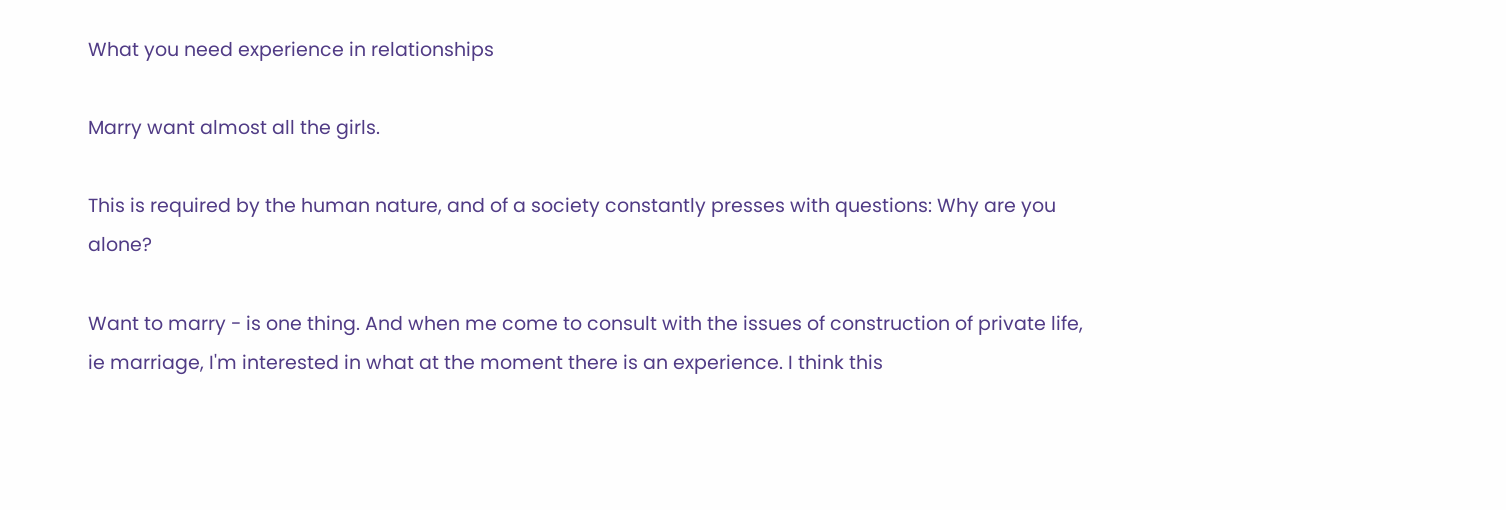What you need experience in relationships

Marry want almost all the girls.

This is required by the human nature, and of a society constantly presses with questions: Why are you alone?

Want to marry - is one thing. And when me come to consult with the issues of construction of private life, ie marriage, I'm interested in what at the moment there is an experience. I think this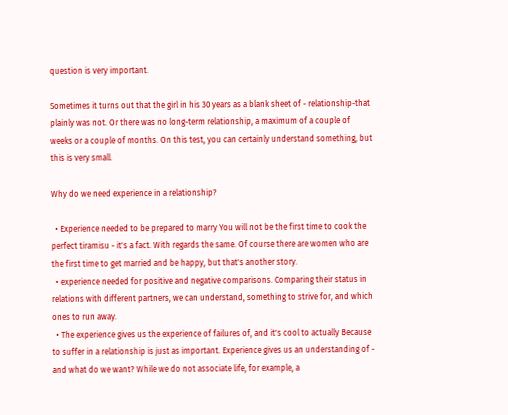question is very important.

Sometimes it turns out that the girl in his 30 years as a blank sheet of - relationship-that plainly was not. Or there was no long-term relationship, a maximum of a couple of weeks or a couple of months. On this test, you can certainly understand something, but this is very small.

Why do we need experience in a relationship?

  • Experience needed to be prepared to marry You will not be the first time to cook the perfect tiramisu - it's a fact. With regards the same. Of course there are women who are the first time to get married and be happy, but that's another story.
  • experience needed for positive and negative comparisons. Comparing their status in relations with different partners, we can understand, something to strive for, and which ones to run away.
  • The experience gives us the experience of failures of, and it's cool to actually Because to suffer in a relationship is just as important. Experience gives us an understanding of - and what do we want? While we do not associate life, for example, a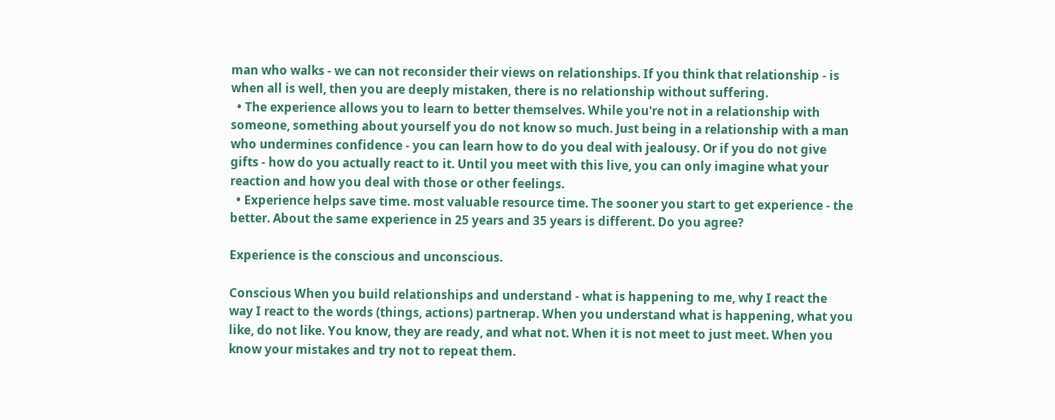man who walks - we can not reconsider their views on relationships. If you think that relationship - is when all is well, then you are deeply mistaken, there is no relationship without suffering.
  • The experience allows you to learn to better themselves. While you're not in a relationship with someone, something about yourself you do not know so much. Just being in a relationship with a man who undermines confidence - you can learn how to do you deal with jealousy. Or if you do not give gifts - how do you actually react to it. Until you meet with this live, you can only imagine what your reaction and how you deal with those or other feelings.
  • Experience helps save time. most valuable resource time. The sooner you start to get experience - the better. About the same experience in 25 years and 35 years is different. Do you agree?

Experience is the conscious and unconscious.

Conscious When you build relationships and understand - what is happening to me, why I react the way I react to the words (things, actions) partnerap. When you understand what is happening, what you like, do not like. You know, they are ready, and what not. When it is not meet to just meet. When you know your mistakes and try not to repeat them.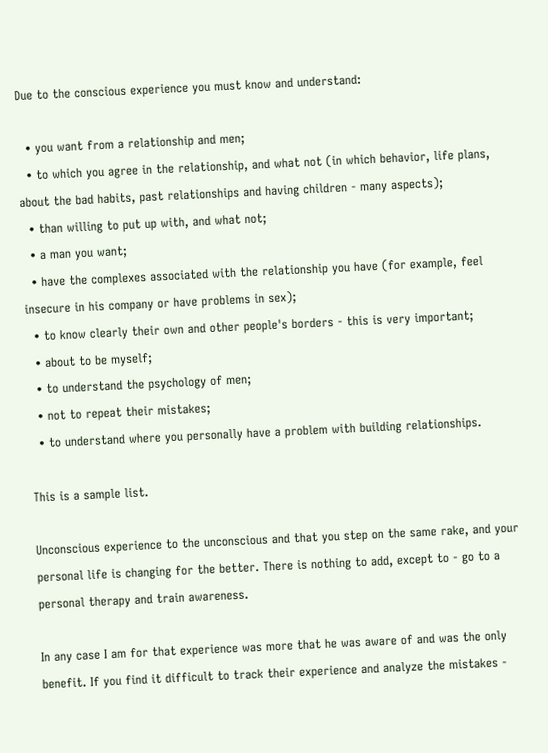Due to the conscious experience you must know and understand:

  • you want from a relationship and men;
  • to which you agree in the relationship, and what not (in which behavior, life plans, about the bad habits, past relationships and having children - many aspects);
  • than willing to put up with, and what not;
  • a man you want;
  • have the complexes associated with the relationship you have (for example, feel insecure in his company or have problems in sex);
  • to know clearly their own and other people's borders - this is very important;
  • about to be myself;
  • to understand the psychology of men;
  • not to repeat their mistakes;
  • to understand where you personally have a problem with building relationships.

This is a sample list.

Unconscious experience to the unconscious and that you step on the same rake, and your personal life is changing for the better. There is nothing to add, except to - go to a personal therapy and train awareness.

In any case I am for that experience was more that he was aware of and was the only benefit. If you find it difficult to track their experience and analyze the mistakes -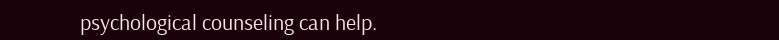psychological counseling can help.